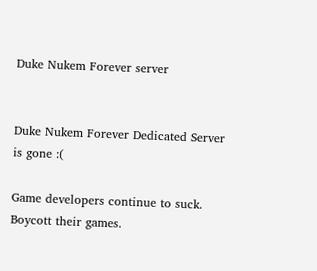Duke Nukem Forever server


Duke Nukem Forever Dedicated Server
is gone :(

Game developers continue to suck.  Boycott their games.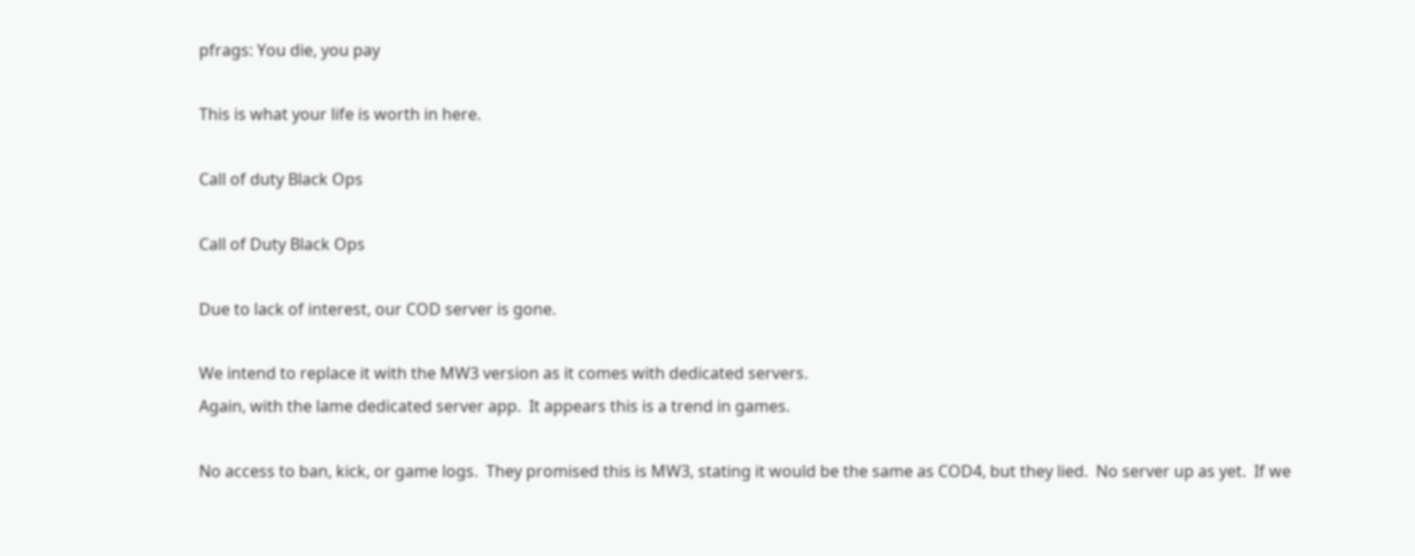pfrags: You die, you pay

This is what your life is worth in here.

Call of duty Black Ops

Call of Duty Black Ops

Due to lack of interest, our COD server is gone.

We intend to replace it with the MW3 version as it comes with dedicated servers.
Again, with the lame dedicated server app.  It appears this is a trend in games.

No access to ban, kick, or game logs.  They promised this is MW3, stating it would be the same as COD4, but they lied.  No server up as yet.  If we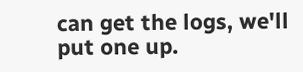can get the logs, we'll put one up.